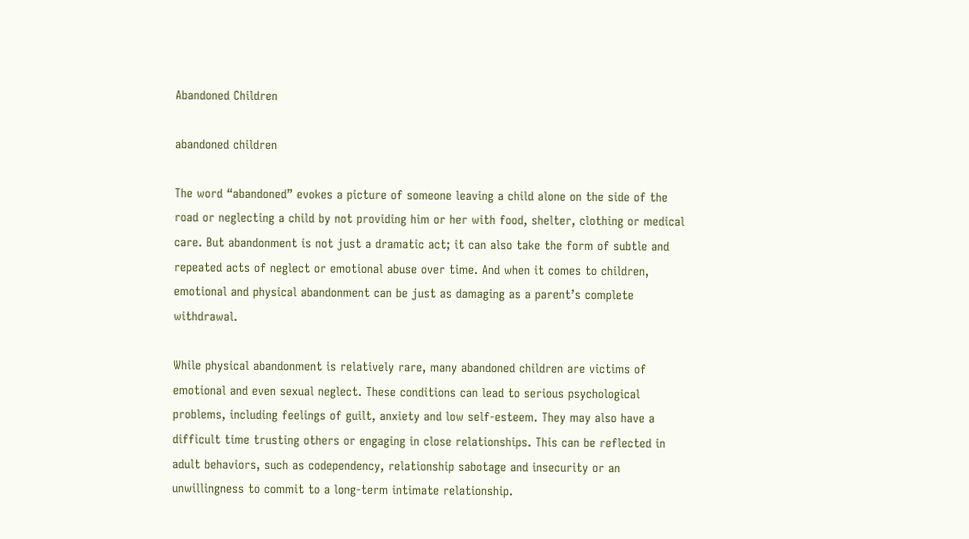Abandoned Children

abandoned children

The word “abandoned” evokes a picture of someone leaving a child alone on the side of the road or neglecting a child by not providing him or her with food, shelter, clothing or medical care. But abandonment is not just a dramatic act; it can also take the form of subtle and repeated acts of neglect or emotional abuse over time. And when it comes to children, emotional and physical abandonment can be just as damaging as a parent’s complete withdrawal.

While physical abandonment is relatively rare, many abandoned children are victims of emotional and even sexual neglect. These conditions can lead to serious psychological problems, including feelings of guilt, anxiety and low self-esteem. They may also have a difficult time trusting others or engaging in close relationships. This can be reflected in adult behaviors, such as codependency, relationship sabotage and insecurity or an unwillingness to commit to a long-term intimate relationship.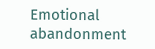Emotional abandonment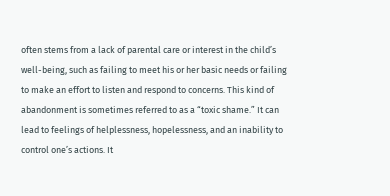often stems from a lack of parental care or interest in the child’s well-being, such as failing to meet his or her basic needs or failing to make an effort to listen and respond to concerns. This kind of abandonment is sometimes referred to as a “toxic shame.” It can lead to feelings of helplessness, hopelessness, and an inability to control one’s actions. It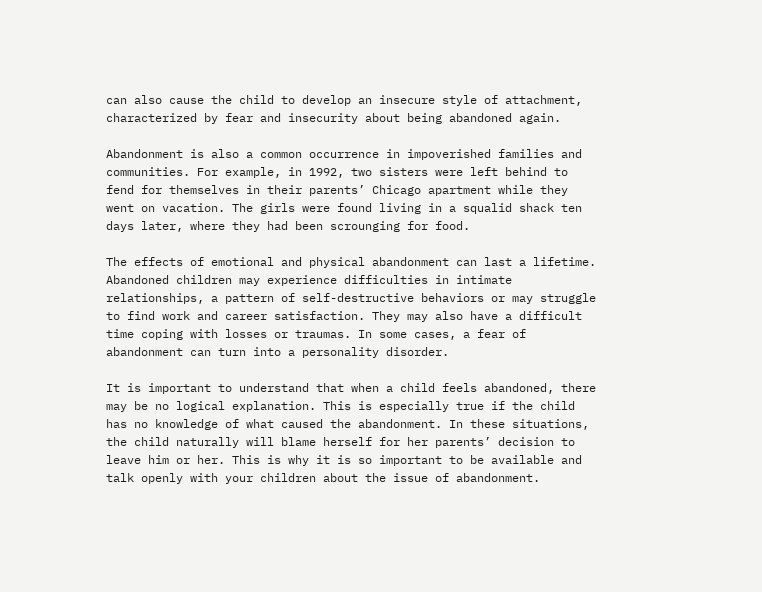can also cause the child to develop an insecure style of attachment, characterized by fear and insecurity about being abandoned again.

Abandonment is also a common occurrence in impoverished families and communities. For example, in 1992, two sisters were left behind to fend for themselves in their parents’ Chicago apartment while they went on vacation. The girls were found living in a squalid shack ten days later, where they had been scrounging for food.

The effects of emotional and physical abandonment can last a lifetime. Abandoned children may experience difficulties in intimate relationships, a pattern of self-destructive behaviors or may struggle to find work and career satisfaction. They may also have a difficult time coping with losses or traumas. In some cases, a fear of abandonment can turn into a personality disorder.

It is important to understand that when a child feels abandoned, there may be no logical explanation. This is especially true if the child has no knowledge of what caused the abandonment. In these situations, the child naturally will blame herself for her parents’ decision to leave him or her. This is why it is so important to be available and talk openly with your children about the issue of abandonment.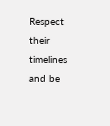Respect their timelines and be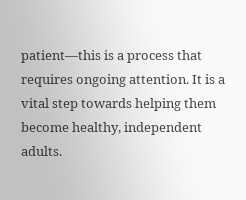patient—this is a process that requires ongoing attention. It is a vital step towards helping them become healthy, independent adults.